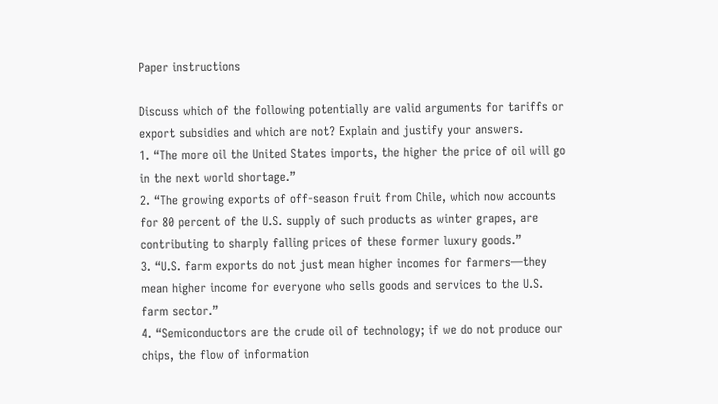Paper instructions

Discuss which of the following potentially are valid arguments for tariffs or export subsidies and which are not? Explain and justify your answers.
1. “The more oil the United States imports, the higher the price of oil will go in the next world shortage.”
2. “The growing exports of off-season fruit from Chile, which now accounts for 80 percent of the U.S. supply of such products as winter grapes, are contributing to sharply falling prices of these former luxury goods.”
3. “U.S. farm exports do not just mean higher incomes for farmers—they mean higher income for everyone who sells goods and services to the U.S. farm sector.”
4. “Semiconductors are the crude oil of technology; if we do not produce our chips, the flow of information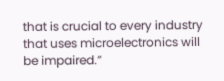that is crucial to every industry that uses microelectronics will be impaired.”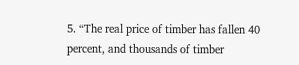5. “The real price of timber has fallen 40 percent, and thousands of timber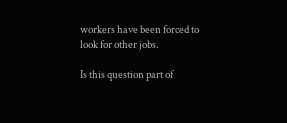workers have been forced to look for other jobs.

Is this question part of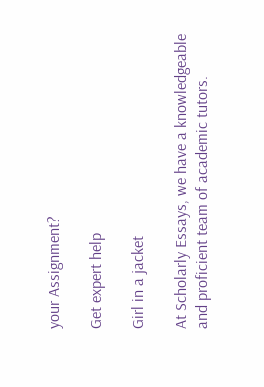your Assignment?

Get expert help

Girl in a jacket

At Scholarly Essays, we have a knowledgeable
and proficient team of academic tutors.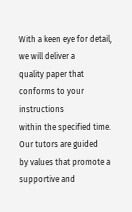With a keen eye for detail, we will deliver a
quality paper that conforms to your instructions
within the specified time. Our tutors are guided
by values that promote a supportive and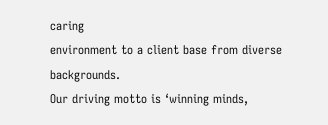caring
environment to a client base from diverse backgrounds.
Our driving motto is ‘winning minds,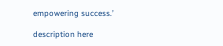empowering success.’

description here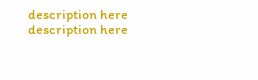description here description here